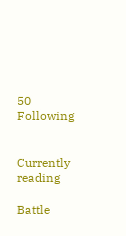50 Following


Currently reading

Battle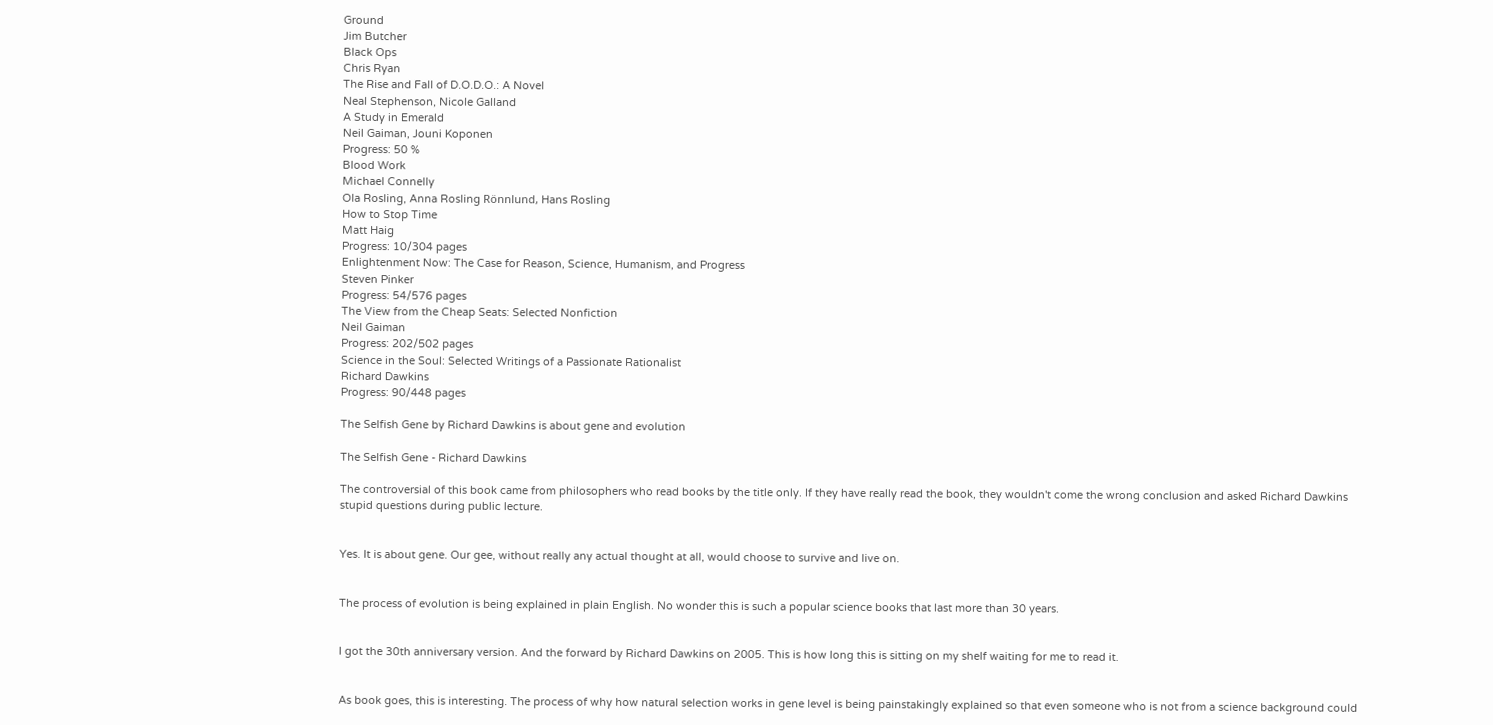Ground
Jim Butcher
Black Ops
Chris Ryan
The Rise and Fall of D.O.D.O.: A Novel
Neal Stephenson, Nicole Galland
A Study in Emerald
Neil Gaiman, Jouni Koponen
Progress: 50 %
Blood Work
Michael Connelly
Ola Rosling, Anna Rosling Rönnlund, Hans Rosling
How to Stop Time
Matt Haig
Progress: 10/304 pages
Enlightenment Now: The Case for Reason, Science, Humanism, and Progress
Steven Pinker
Progress: 54/576 pages
The View from the Cheap Seats: Selected Nonfiction
Neil Gaiman
Progress: 202/502 pages
Science in the Soul: Selected Writings of a Passionate Rationalist
Richard Dawkins
Progress: 90/448 pages

The Selfish Gene by Richard Dawkins is about gene and evolution

The Selfish Gene - Richard Dawkins

The controversial of this book came from philosophers who read books by the title only. If they have really read the book, they wouldn't come the wrong conclusion and asked Richard Dawkins stupid questions during public lecture.


Yes. It is about gene. Our gee, without really any actual thought at all, would choose to survive and live on.


The process of evolution is being explained in plain English. No wonder this is such a popular science books that last more than 30 years.


I got the 30th anniversary version. And the forward by Richard Dawkins on 2005. This is how long this is sitting on my shelf waiting for me to read it.


As book goes, this is interesting. The process of why how natural selection works in gene level is being painstakingly explained so that even someone who is not from a science background could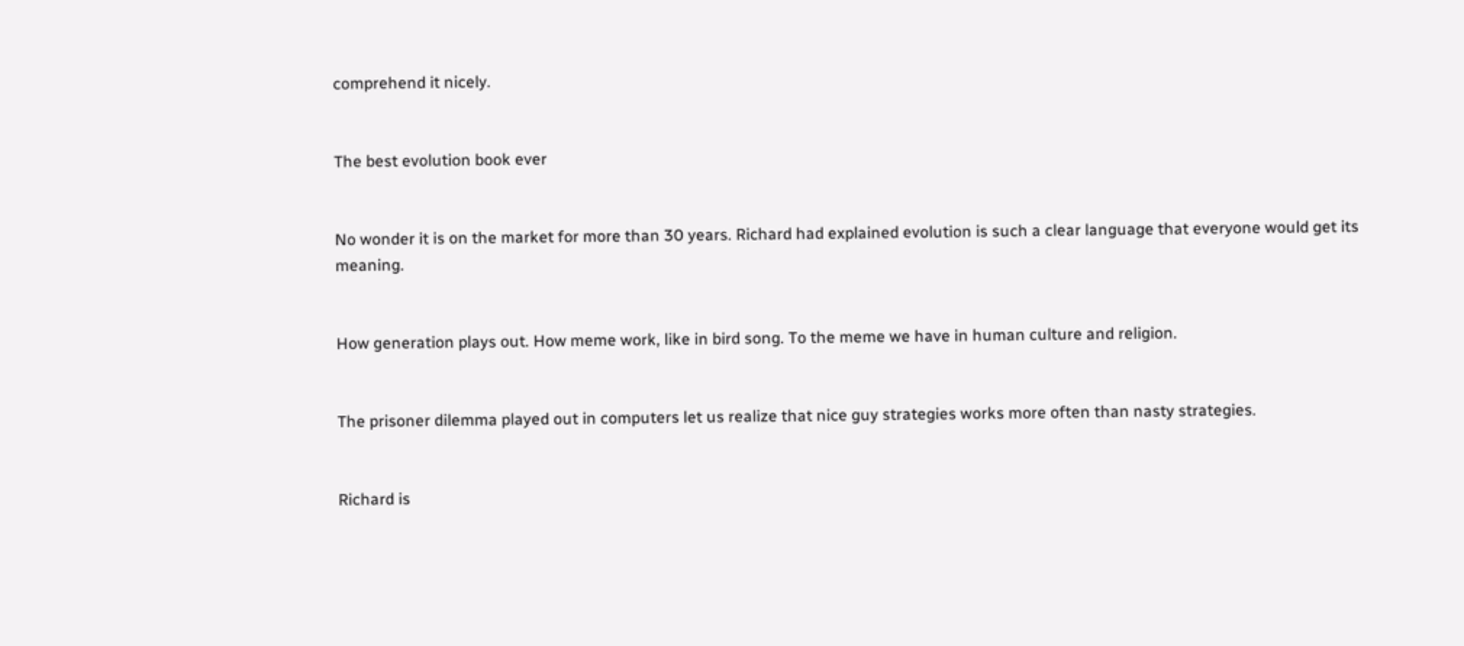comprehend it nicely.


The best evolution book ever


No wonder it is on the market for more than 30 years. Richard had explained evolution is such a clear language that everyone would get its meaning.


How generation plays out. How meme work, like in bird song. To the meme we have in human culture and religion.


The prisoner dilemma played out in computers let us realize that nice guy strategies works more often than nasty strategies.


Richard is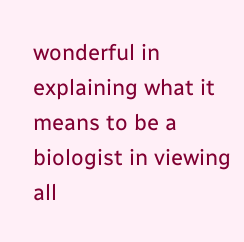wonderful in explaining what it means to be a biologist in viewing all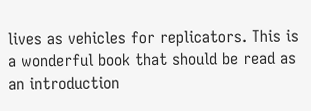lives as vehicles for replicators. This is a wonderful book that should be read as an introduction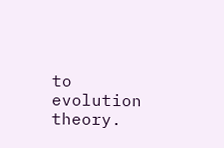to evolution theory.